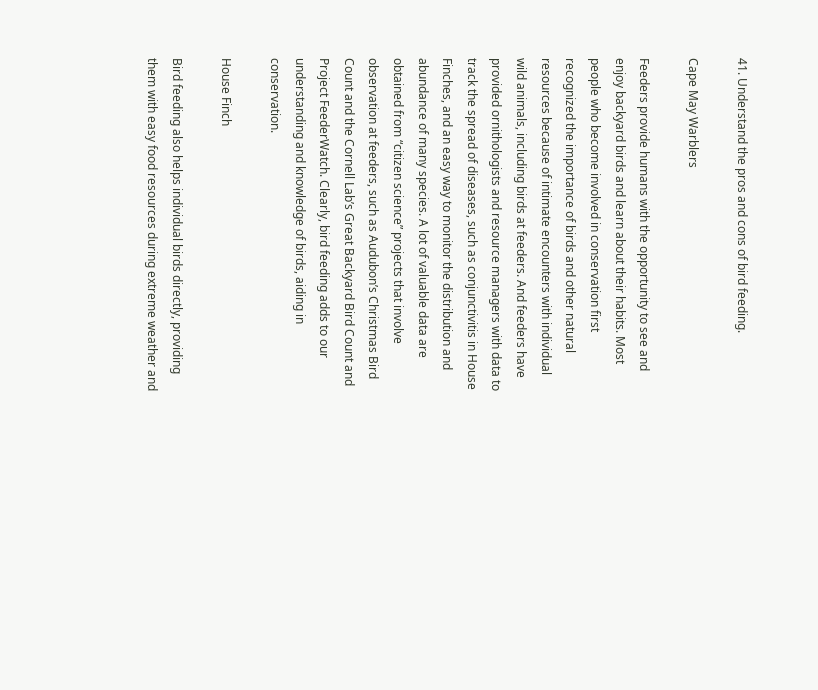41. Understand the pros and cons of bird feeding.

Cape May Warblers

Feeders provide humans with the opportunity to see and enjoy backyard birds and learn about their habits. Most people who become involved in conservation first recognized the importance of birds and other natural resources because of intimate encounters with individual wild animals, including birds at feeders. And feeders have provided ornithologists and resource managers with data to track the spread of diseases, such as conjunctivitis in House Finches, and an easy way to monitor the distribution and abundance of many species. A lot of valuable data are obtained from “citizen science” projects that involve observation at feeders, such as Audubon’s Christmas Bird Count and the Cornell Lab’s Great Backyard Bird Count and Project FeederWatch. Clearly, bird feeding adds to our understanding and knowledge of birds, aiding in conservation.

House Finch

Bird feeding also helps individual birds directly, providing them with easy food resources during extreme weather and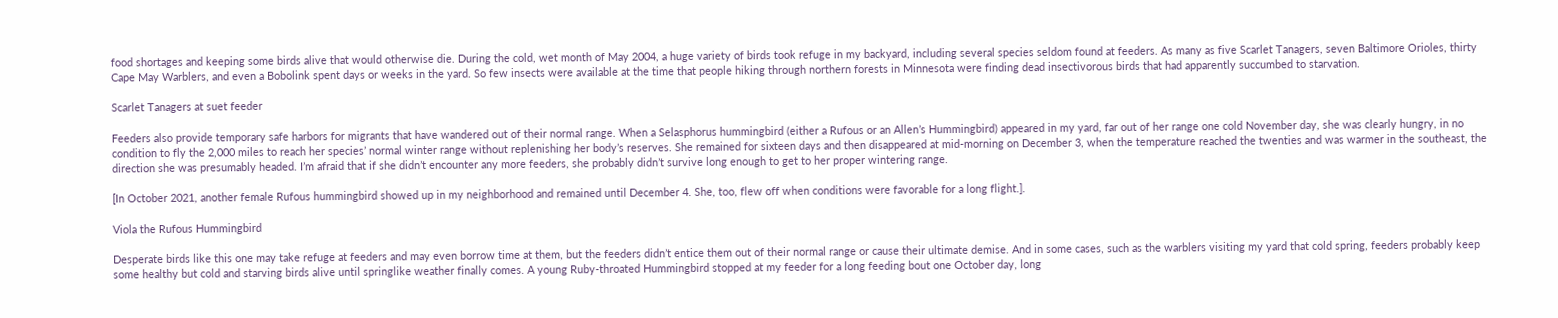food shortages and keeping some birds alive that would otherwise die. During the cold, wet month of May 2004, a huge variety of birds took refuge in my backyard, including several species seldom found at feeders. As many as five Scarlet Tanagers, seven Baltimore Orioles, thirty Cape May Warblers, and even a Bobolink spent days or weeks in the yard. So few insects were available at the time that people hiking through northern forests in Minnesota were finding dead insectivorous birds that had apparently succumbed to starvation.

Scarlet Tanagers at suet feeder

Feeders also provide temporary safe harbors for migrants that have wandered out of their normal range. When a Selasphorus hummingbird (either a Rufous or an Allen’s Hummingbird) appeared in my yard, far out of her range one cold November day, she was clearly hungry, in no condition to fly the 2,000 miles to reach her species’ normal winter range without replenishing her body’s reserves. She remained for sixteen days and then disappeared at mid-morning on December 3, when the temperature reached the twenties and was warmer in the southeast, the direction she was presumably headed. I’m afraid that if she didn’t encounter any more feeders, she probably didn’t survive long enough to get to her proper wintering range.

[In October 2021, another female Rufous hummingbird showed up in my neighborhood and remained until December 4. She, too, flew off when conditions were favorable for a long flight.].

Viola the Rufous Hummingbird

Desperate birds like this one may take refuge at feeders and may even borrow time at them, but the feeders didn’t entice them out of their normal range or cause their ultimate demise. And in some cases, such as the warblers visiting my yard that cold spring, feeders probably keep some healthy but cold and starving birds alive until springlike weather finally comes. A young Ruby-throated Hummingbird stopped at my feeder for a long feeding bout one October day, long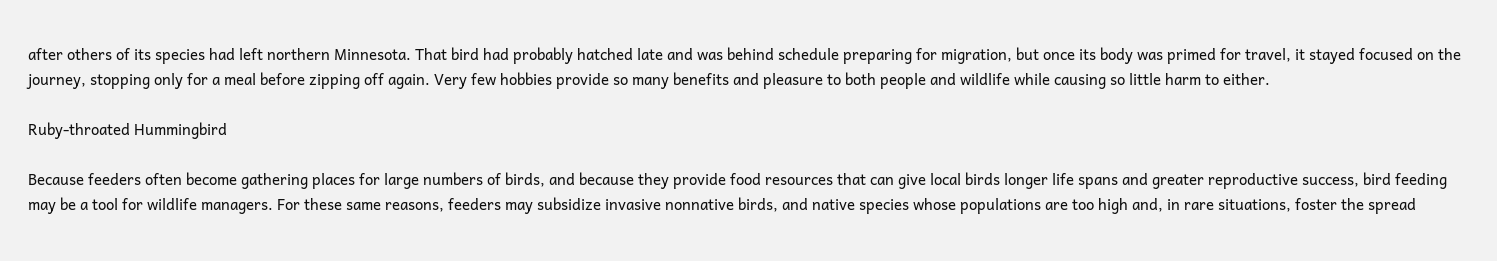after others of its species had left northern Minnesota. That bird had probably hatched late and was behind schedule preparing for migration, but once its body was primed for travel, it stayed focused on the journey, stopping only for a meal before zipping off again. Very few hobbies provide so many benefits and pleasure to both people and wildlife while causing so little harm to either.

Ruby-throated Hummingbird

Because feeders often become gathering places for large numbers of birds, and because they provide food resources that can give local birds longer life spans and greater reproductive success, bird feeding may be a tool for wildlife managers. For these same reasons, feeders may subsidize invasive nonnative birds, and native species whose populations are too high and, in rare situations, foster the spread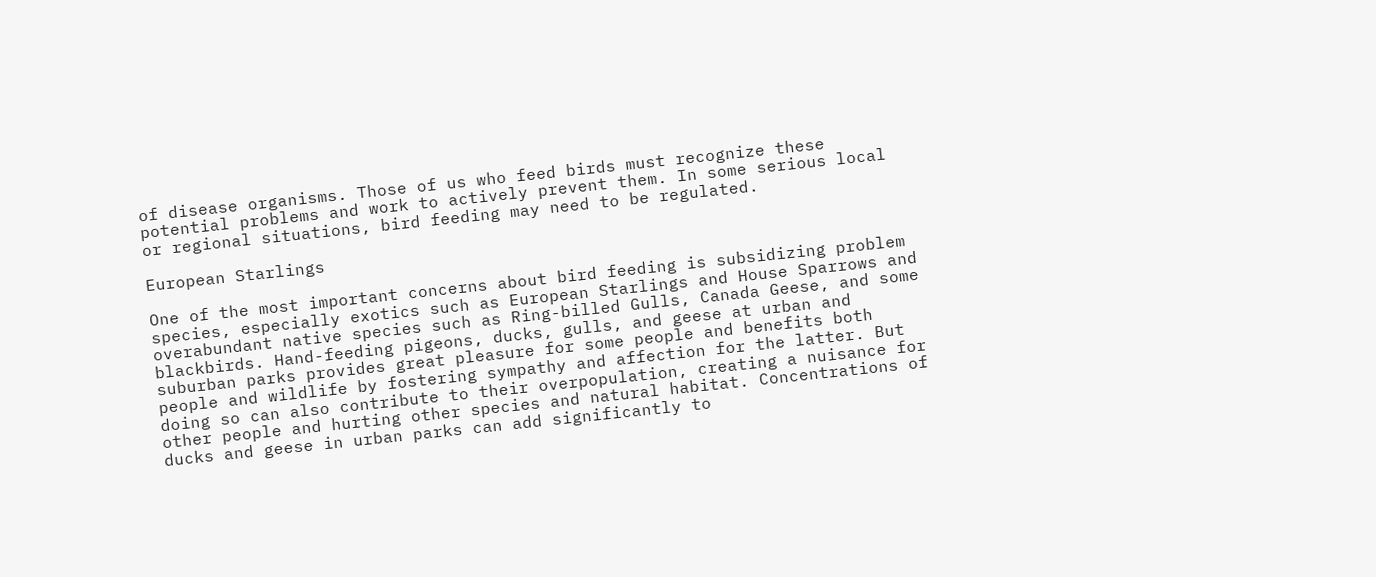of disease organisms. Those of us who feed birds must recognize these potential problems and work to actively prevent them. In some serious local or regional situations, bird feeding may need to be regulated.

European Starlings

One of the most important concerns about bird feeding is subsidizing problem species, especially exotics such as European Starlings and House Sparrows and overabundant native species such as Ring-billed Gulls, Canada Geese, and some blackbirds. Hand-feeding pigeons, ducks, gulls, and geese at urban and suburban parks provides great pleasure for some people and benefits both people and wildlife by fostering sympathy and affection for the latter. But doing so can also contribute to their overpopulation, creating a nuisance for other people and hurting other species and natural habitat. Concentrations of ducks and geese in urban parks can add significantly to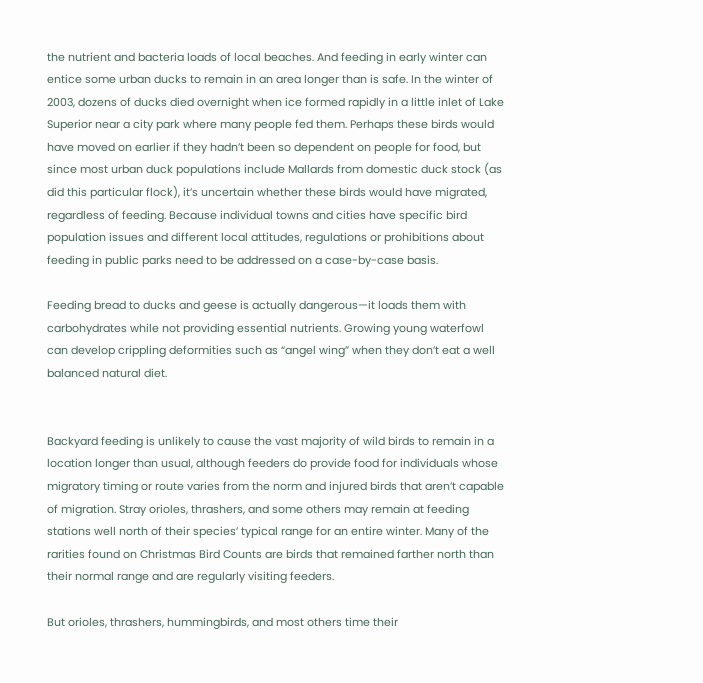the nutrient and bacteria loads of local beaches. And feeding in early winter can entice some urban ducks to remain in an area longer than is safe. In the winter of 2003, dozens of ducks died overnight when ice formed rapidly in a little inlet of Lake Superior near a city park where many people fed them. Perhaps these birds would have moved on earlier if they hadn’t been so dependent on people for food, but since most urban duck populations include Mallards from domestic duck stock (as did this particular flock), it’s uncertain whether these birds would have migrated, regardless of feeding. Because individual towns and cities have specific bird population issues and different local attitudes, regulations or prohibitions about feeding in public parks need to be addressed on a case-by-case basis.

Feeding bread to ducks and geese is actually dangerous—it loads them with carbohydrates while not providing essential nutrients. Growing young waterfowl can develop crippling deformities such as “angel wing” when they don’t eat a well balanced natural diet.


Backyard feeding is unlikely to cause the vast majority of wild birds to remain in a location longer than usual, although feeders do provide food for individuals whose migratory timing or route varies from the norm and injured birds that aren’t capable of migration. Stray orioles, thrashers, and some others may remain at feeding stations well north of their species’ typical range for an entire winter. Many of the rarities found on Christmas Bird Counts are birds that remained farther north than their normal range and are regularly visiting feeders.

But orioles, thrashers, hummingbirds, and most others time their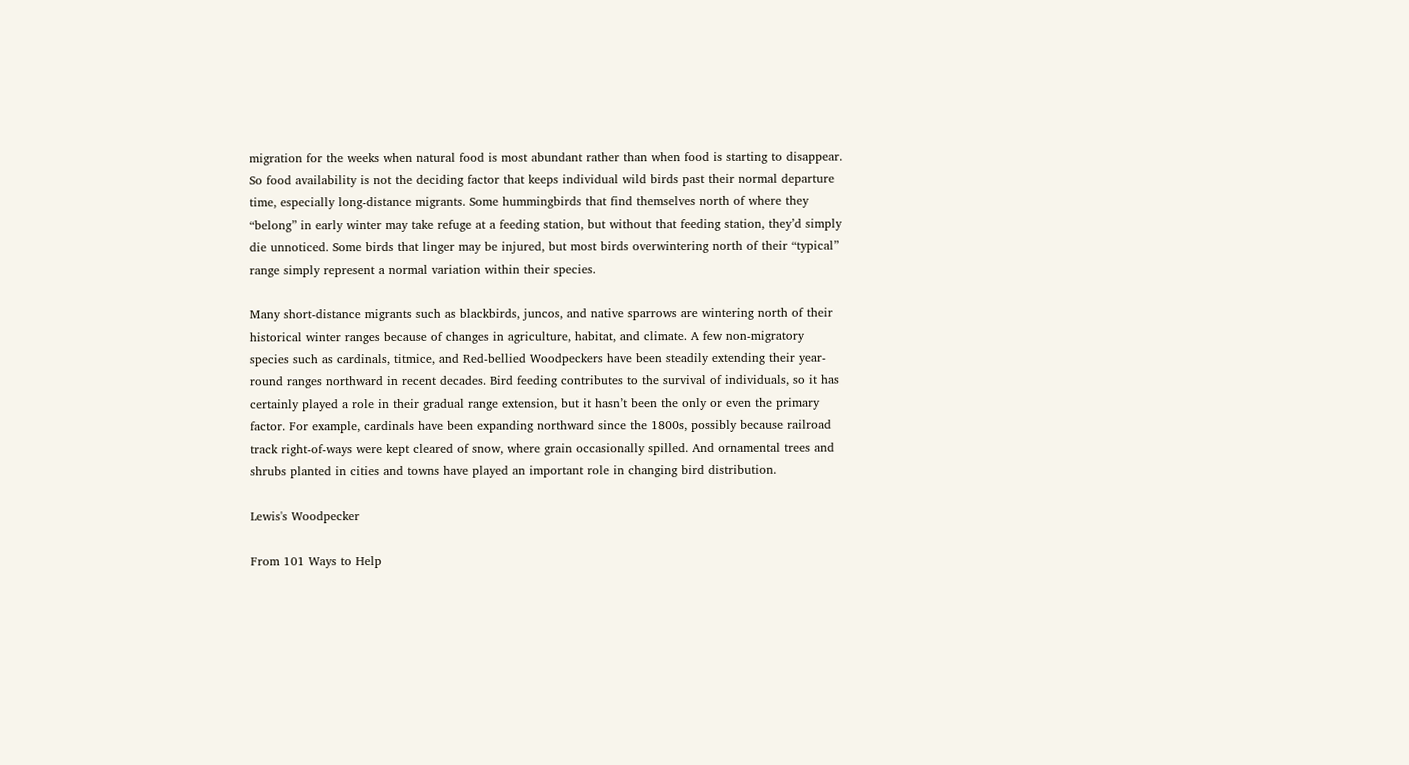migration for the weeks when natural food is most abundant rather than when food is starting to disappear. So food availability is not the deciding factor that keeps individual wild birds past their normal departure time, especially long-distance migrants. Some hummingbirds that find themselves north of where they “belong” in early winter may take refuge at a feeding station, but without that feeding station, they’d simply die unnoticed. Some birds that linger may be injured, but most birds overwintering north of their “typical” range simply represent a normal variation within their species.

Many short-distance migrants such as blackbirds, juncos, and native sparrows are wintering north of their historical winter ranges because of changes in agriculture, habitat, and climate. A few non-migratory species such as cardinals, titmice, and Red-bellied Woodpeckers have been steadily extending their year-round ranges northward in recent decades. Bird feeding contributes to the survival of individuals, so it has certainly played a role in their gradual range extension, but it hasn’t been the only or even the primary factor. For example, cardinals have been expanding northward since the 1800s, possibly because railroad track right-of-ways were kept cleared of snow, where grain occasionally spilled. And ornamental trees and shrubs planted in cities and towns have played an important role in changing bird distribution.

Lewis's Woodpecker

From 101 Ways to Help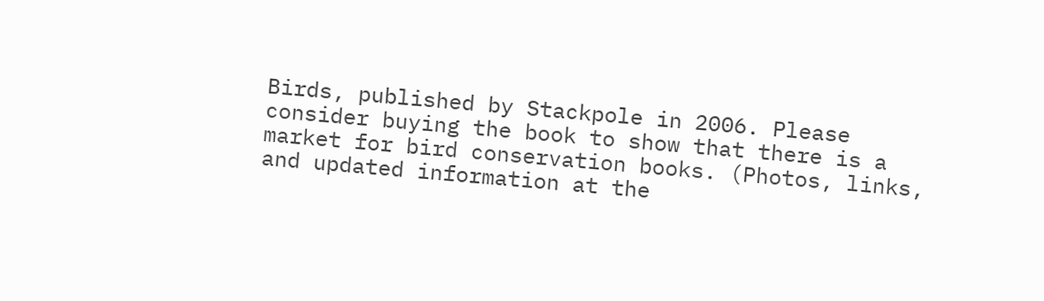Birds, published by Stackpole in 2006. Please consider buying the book to show that there is a market for bird conservation books. (Photos, links, and updated information at the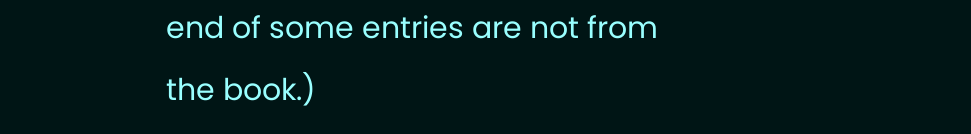end of some entries are not from the book.)